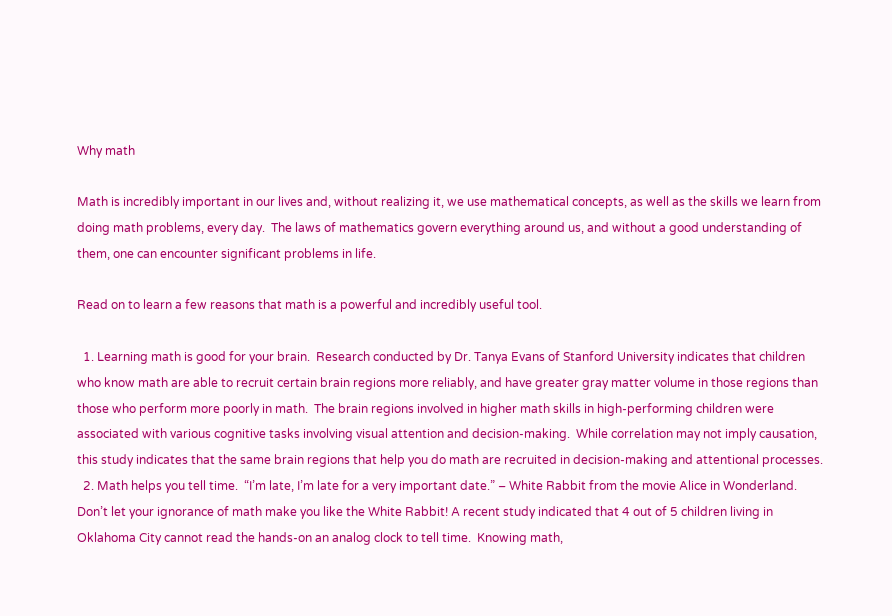Why math

Math is incredibly important in our lives and, without realizing it, we use mathematical concepts, as well as the skills we learn from doing math problems, every day.  The laws of mathematics govern everything around us, and without a good understanding of them, one can encounter significant problems in life.

Read on to learn a few reasons that math is a powerful and incredibly useful tool.

  1. Learning math is good for your brain.  Research conducted by Dr. Tanya Evans of Stanford University indicates that children who know math are able to recruit certain brain regions more reliably, and have greater gray matter volume in those regions than those who perform more poorly in math.  The brain regions involved in higher math skills in high-performing children were associated with various cognitive tasks involving visual attention and decision-making.  While correlation may not imply causation, this study indicates that the same brain regions that help you do math are recruited in decision-making and attentional processes.
  2. Math helps you tell time.  “I’m late, I’m late for a very important date.” – White Rabbit from the movie Alice in Wonderland.  Don’t let your ignorance of math make you like the White Rabbit! A recent study indicated that 4 out of 5 children living in Oklahoma City cannot read the hands-on an analog clock to tell time.  Knowing math,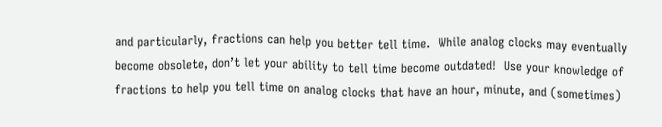and particularly, fractions can help you better tell time.  While analog clocks may eventually become obsolete, don’t let your ability to tell time become outdated!  Use your knowledge of fractions to help you tell time on analog clocks that have an hour, minute, and (sometimes)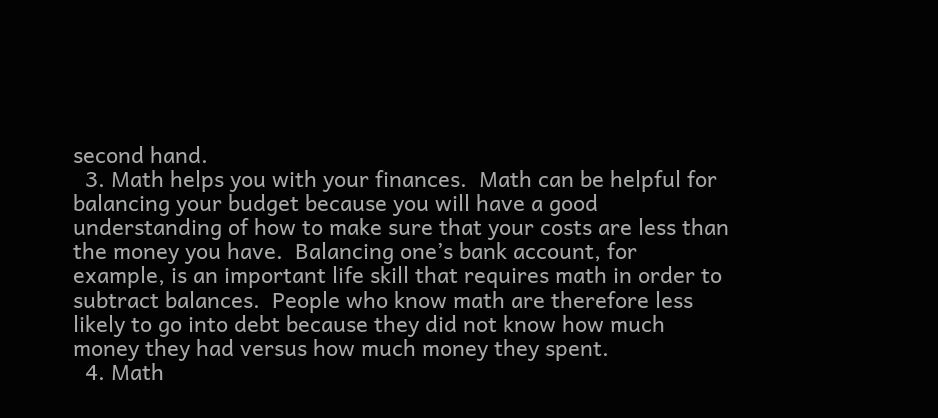second hand.
  3. Math helps you with your finances.  Math can be helpful for balancing your budget because you will have a good understanding of how to make sure that your costs are less than the money you have.  Balancing one’s bank account, for example, is an important life skill that requires math in order to subtract balances.  People who know math are therefore less likely to go into debt because they did not know how much money they had versus how much money they spent.
  4. Math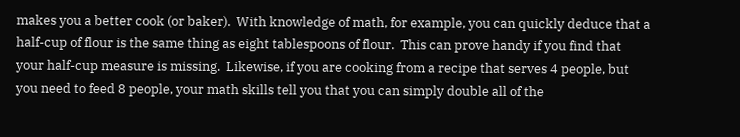makes you a better cook (or baker).  With knowledge of math, for example, you can quickly deduce that a half-cup of flour is the same thing as eight tablespoons of flour.  This can prove handy if you find that your half-cup measure is missing.  Likewise, if you are cooking from a recipe that serves 4 people, but you need to feed 8 people, your math skills tell you that you can simply double all of the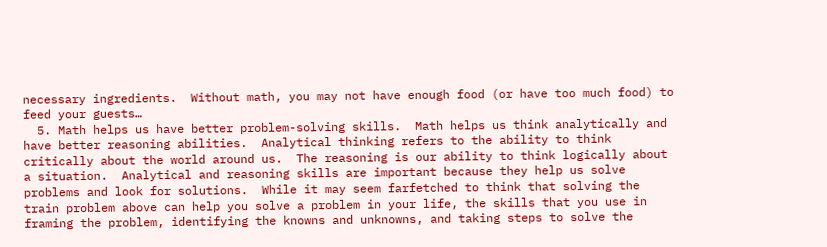necessary ingredients.  Without math, you may not have enough food (or have too much food) to feed your guests…
  5. Math helps us have better problem-solving skills.  Math helps us think analytically and have better reasoning abilities.  Analytical thinking refers to the ability to think critically about the world around us.  The reasoning is our ability to think logically about a situation.  Analytical and reasoning skills are important because they help us solve problems and look for solutions.  While it may seem farfetched to think that solving the train problem above can help you solve a problem in your life, the skills that you use in framing the problem, identifying the knowns and unknowns, and taking steps to solve the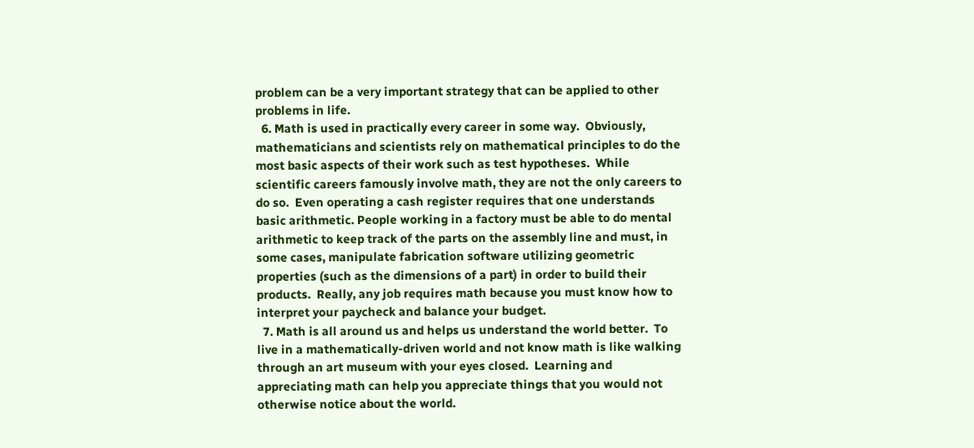problem can be a very important strategy that can be applied to other problems in life.
  6. Math is used in practically every career in some way.  Obviously, mathematicians and scientists rely on mathematical principles to do the most basic aspects of their work such as test hypotheses.  While scientific careers famously involve math, they are not the only careers to do so.  Even operating a cash register requires that one understands basic arithmetic. People working in a factory must be able to do mental arithmetic to keep track of the parts on the assembly line and must, in some cases, manipulate fabrication software utilizing geometric properties (such as the dimensions of a part) in order to build their products.  Really, any job requires math because you must know how to interpret your paycheck and balance your budget.
  7. Math is all around us and helps us understand the world better.  To live in a mathematically-driven world and not know math is like walking through an art museum with your eyes closed.  Learning and appreciating math can help you appreciate things that you would not otherwise notice about the world.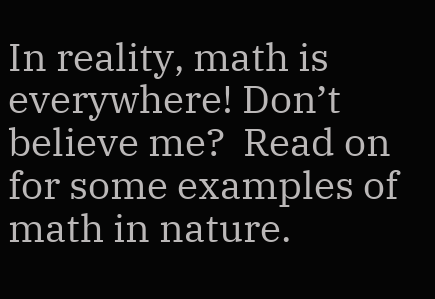In reality, math is everywhere! Don’t believe me?  Read on for some examples of math in nature.